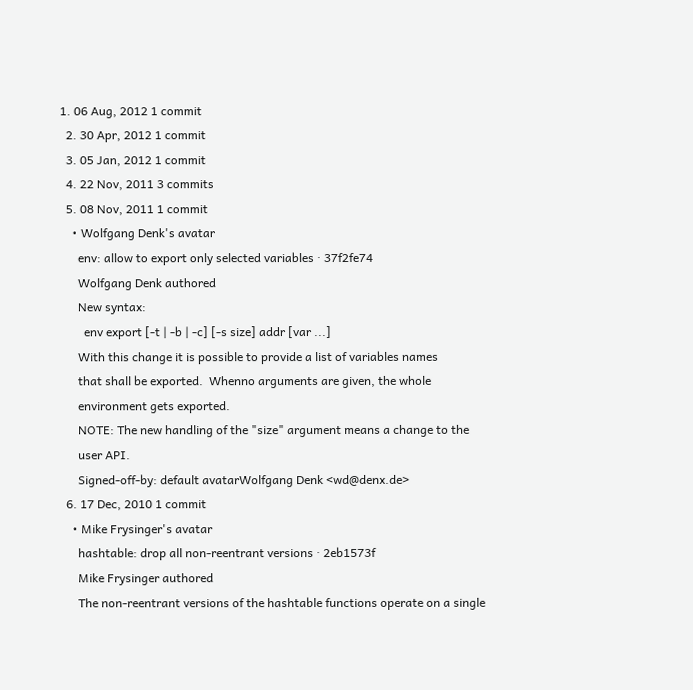1. 06 Aug, 2012 1 commit
  2. 30 Apr, 2012 1 commit
  3. 05 Jan, 2012 1 commit
  4. 22 Nov, 2011 3 commits
  5. 08 Nov, 2011 1 commit
    • Wolfgang Denk's avatar
      env: allow to export only selected variables · 37f2fe74
      Wolfgang Denk authored
      New syntax:
        env export [-t | -b | -c] [-s size] addr [var ...]
      With this change it is possible to provide a list of variables names
      that shall be exported.  Whenno arguments are given, the whole
      environment gets exported.
      NOTE: The new handling of the "size" argument means a change to the
      user API.
      Signed-off-by: default avatarWolfgang Denk <wd@denx.de>
  6. 17 Dec, 2010 1 commit
    • Mike Frysinger's avatar
      hashtable: drop all non-reentrant versions · 2eb1573f
      Mike Frysinger authored
      The non-reentrant versions of the hashtable functions operate on a single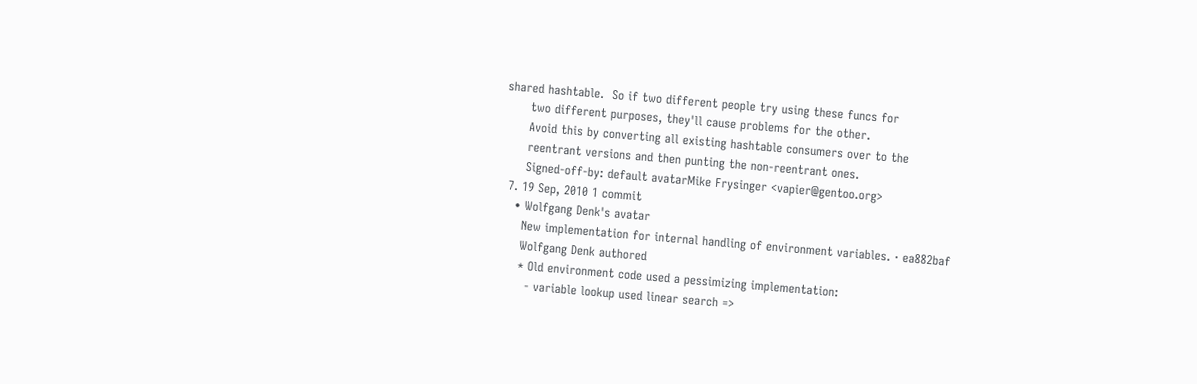shared hashtable.  So if two different people try using these funcs for
      two different purposes, they'll cause problems for the other.
      Avoid this by converting all existing hashtable consumers over to the
      reentrant versions and then punting the non-reentrant ones.
      Signed-off-by: default avatarMike Frysinger <vapier@gentoo.org>
  7. 19 Sep, 2010 1 commit
    • Wolfgang Denk's avatar
      New implementation for internal handling of environment variables. · ea882baf
      Wolfgang Denk authored
      * Old environment code used a pessimizing implementation:
        - variable lookup used linear search =>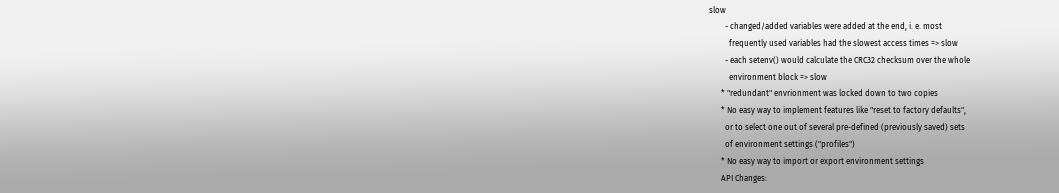slow
        - changed/added variables were added at the end, i. e. most
          frequently used variables had the slowest access times => slow
        - each setenv() would calculate the CRC32 checksum over the whole
          environment block => slow
      * "redundant" envrionment was locked down to two copies
      * No easy way to implement features like "reset to factory defaults",
        or to select one out of several pre-defined (previously saved) sets
        of environment settings ("profiles")
      * No easy way to import or export environment settings
      API Changes: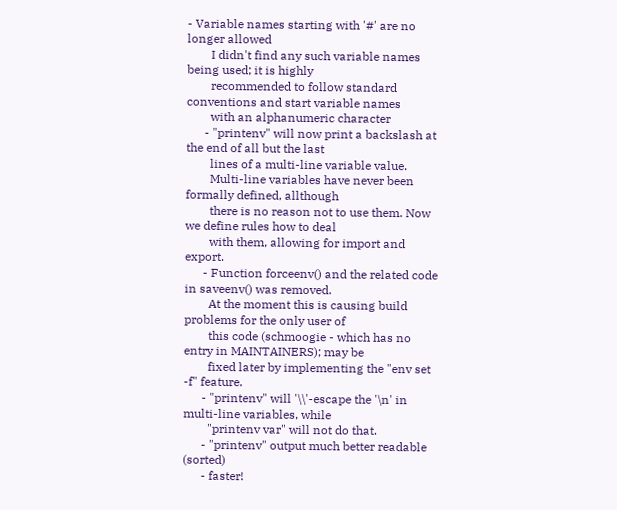- Variable names starting with '#' are no longer allowed
        I didn't find any such variable names being used; it is highly
        recommended to follow standard conventions and start variable names
        with an alphanumeric character
      - "printenv" will now print a backslash at the end of all but the last
        lines of a multi-line variable value.
        Multi-line variables have never been formally defined, allthough
        there is no reason not to use them. Now we define rules how to deal
        with them, allowing for import and export.
      - Function forceenv() and the related code in saveenv() was removed.
        At the moment this is causing build problems for the only user of
        this code (schmoogie - which has no entry in MAINTAINERS); may be
        fixed later by implementing the "env set -f" feature.
      - "printenv" will '\\'-escape the '\n' in multi-line variables, while
        "printenv var" will not do that.
      - "printenv" output much better readable (sorted)
      - faster!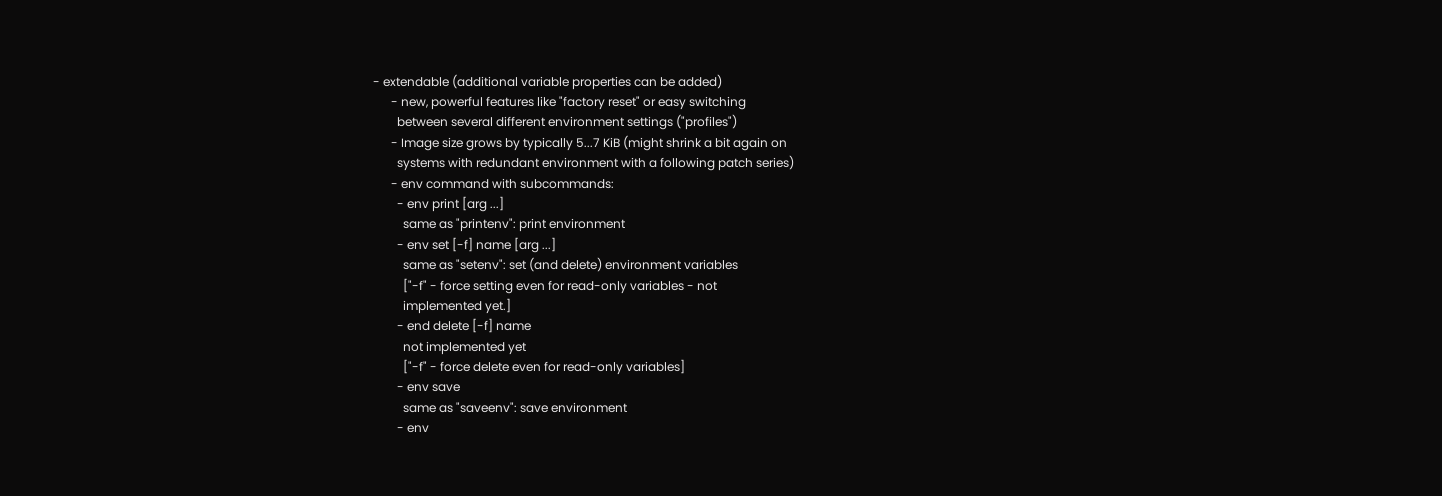- extendable (additional variable properties can be added)
      - new, powerful features like "factory reset" or easy switching
        between several different environment settings ("profiles")
      - Image size grows by typically 5...7 KiB (might shrink a bit again on
        systems with redundant environment with a following patch series)
      - env command with subcommands:
        - env print [arg ...]
          same as "printenv": print environment
        - env set [-f] name [arg ...]
          same as "setenv": set (and delete) environment variables
          ["-f" - force setting even for read-only variables - not
          implemented yet.]
        - end delete [-f] name
          not implemented yet
          ["-f" - force delete even for read-only variables]
        - env save
          same as "saveenv": save environment
        - env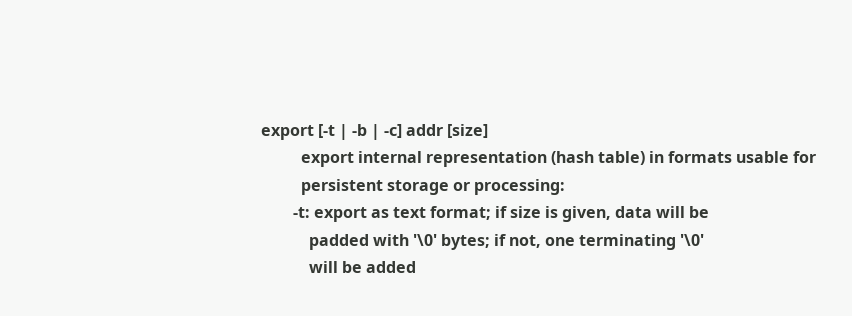export [-t | -b | -c] addr [size]
          export internal representation (hash table) in formats usable for
          persistent storage or processing:
        -t: export as text format; if size is given, data will be
            padded with '\0' bytes; if not, one terminating '\0'
            will be added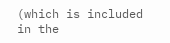(which is included in the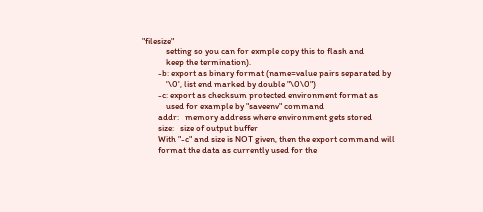"filesize"
            setting so you can for exmple copy this to flash and
            keep the termination).
        -b: export as binary format (name=value pairs separated by
            '\0', list end marked by double "\0\0")
        -c: export as checksum protected environment format as
            used for example by "saveenv" command
        addr:   memory address where environment gets stored
        size:   size of output buffer
        With "-c" and size is NOT given, then the export command will
        format the data as currently used for the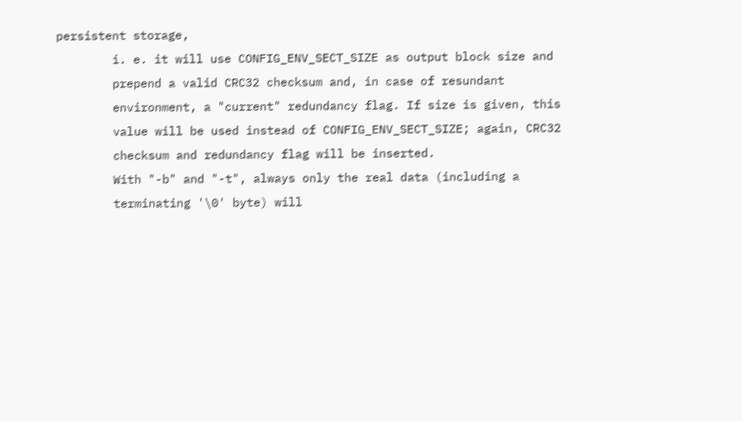persistent storage,
        i. e. it will use CONFIG_ENV_SECT_SIZE as output block size and
        prepend a valid CRC32 checksum and, in case of resundant
        environment, a "current" redundancy flag. If size is given, this
        value will be used instead of CONFIG_ENV_SECT_SIZE; again, CRC32
        checksum and redundancy flag will be inserted.
        With "-b" and "-t", always only the real data (including a
        terminating '\0' byte) will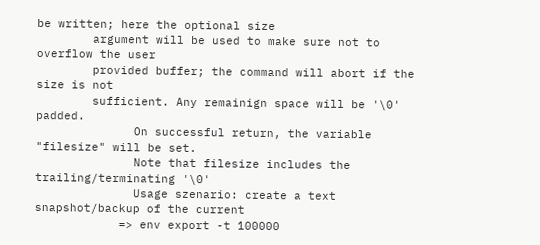be written; here the optional size
        argument will be used to make sure not to overflow the user
        provided buffer; the command will abort if the size is not
        sufficient. Any remainign space will be '\0' padded.
              On successful return, the variable "filesize" will be set.
              Note that filesize includes the trailing/terminating '\0'
              Usage szenario: create a text snapshot/backup of the current
            => env export -t 100000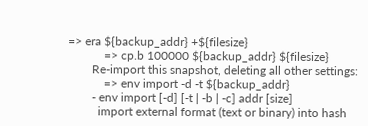=> era ${backup_addr} +${filesize}
            => cp.b 100000 ${backup_addr} ${filesize}
        Re-import this snapshot, deleting all other settings:
            => env import -d -t ${backup_addr}
        - env import [-d] [-t | -b | -c] addr [size]
          import external format (text or binary) into hash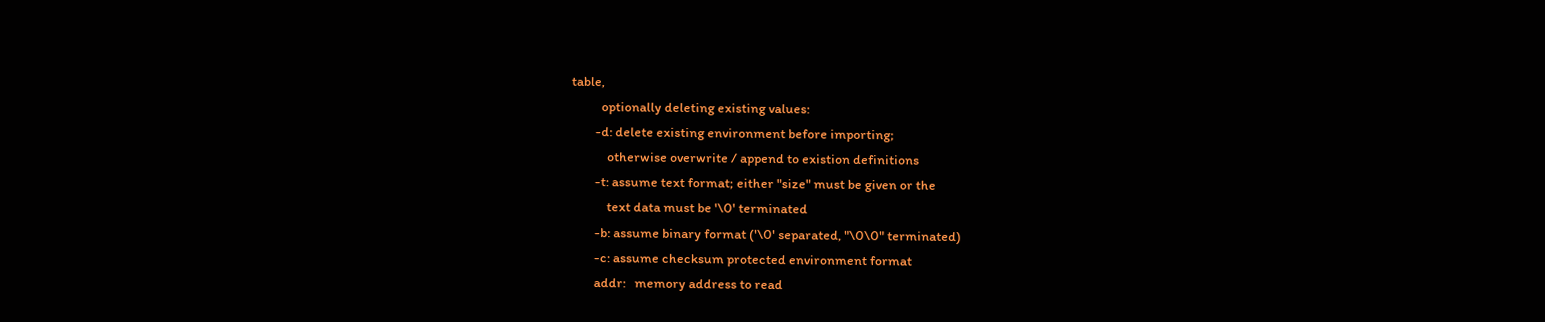table,
          optionally deleting existing values:
        -d: delete existing environment before importing;
            otherwise overwrite / append to existion definitions
        -t: assume text format; either "size" must be given or the
            text data must be '\0' terminated
        -b: assume binary format ('\0' separated, "\0\0" terminated)
        -c: assume checksum protected environment format
        addr:   memory address to read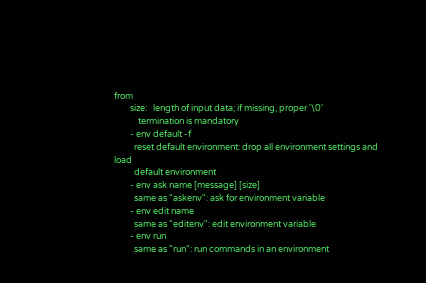from
        size:   length of input data; if missing, proper '\0'
            termination is mandatory
        - env default -f
          reset default environment: drop all environment settings and load
          default environment
        - env ask name [message] [size]
          same as "askenv": ask for environment variable
        - env edit name
          same as "editenv": edit environment variable
        - env run
          same as "run": run commands in an environment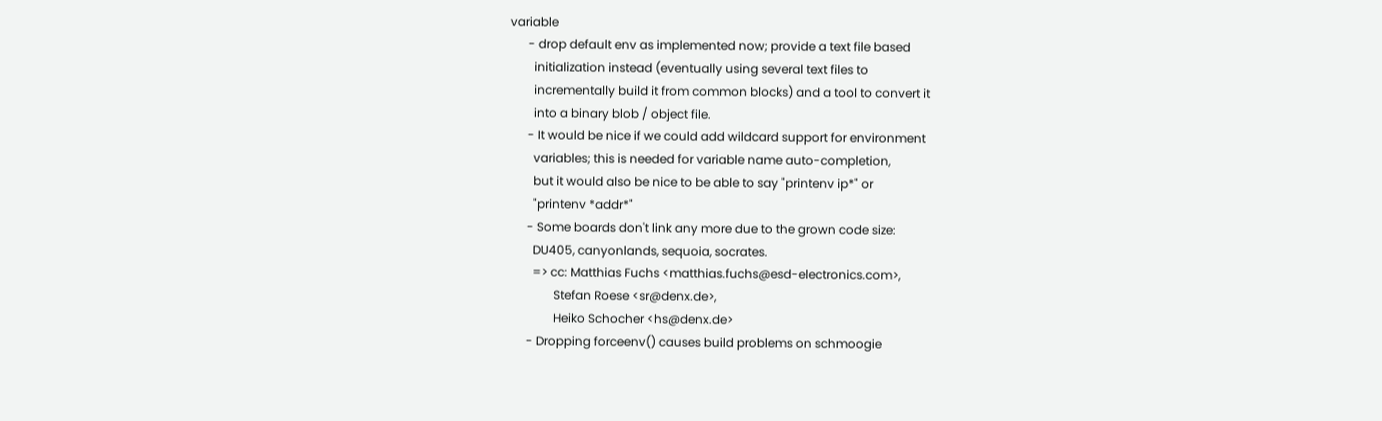variable
      - drop default env as implemented now; provide a text file based
        initialization instead (eventually using several text files to
        incrementally build it from common blocks) and a tool to convert it
        into a binary blob / object file.
      - It would be nice if we could add wildcard support for environment
        variables; this is needed for variable name auto-completion,
        but it would also be nice to be able to say "printenv ip*" or
        "printenv *addr*"
      - Some boards don't link any more due to the grown code size:
        DU405, canyonlands, sequoia, socrates.
        => cc: Matthias Fuchs <matthias.fuchs@esd-electronics.com>,
               Stefan Roese <sr@denx.de>,
               Heiko Schocher <hs@denx.de>
      - Dropping forceenv() causes build problems on schmoogie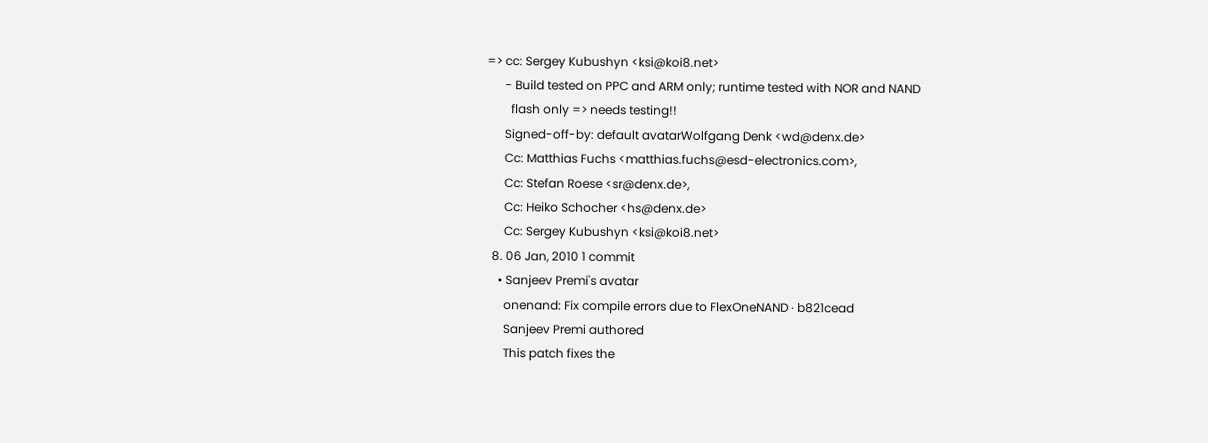=> cc: Sergey Kubushyn <ksi@koi8.net>
      - Build tested on PPC and ARM only; runtime tested with NOR and NAND
        flash only => needs testing!!
      Signed-off-by: default avatarWolfgang Denk <wd@denx.de>
      Cc: Matthias Fuchs <matthias.fuchs@esd-electronics.com>,
      Cc: Stefan Roese <sr@denx.de>,
      Cc: Heiko Schocher <hs@denx.de>
      Cc: Sergey Kubushyn <ksi@koi8.net>
  8. 06 Jan, 2010 1 commit
    • Sanjeev Premi's avatar
      onenand: Fix compile errors due to FlexOneNAND · b821cead
      Sanjeev Premi authored
      This patch fixes the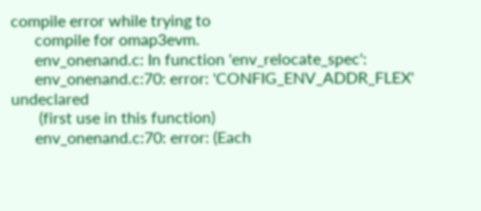compile error while trying to
      compile for omap3evm.
      env_onenand.c: In function 'env_relocate_spec':
      env_onenand.c:70: error: 'CONFIG_ENV_ADDR_FLEX' undeclared
       (first use in this function)
      env_onenand.c:70: error: (Each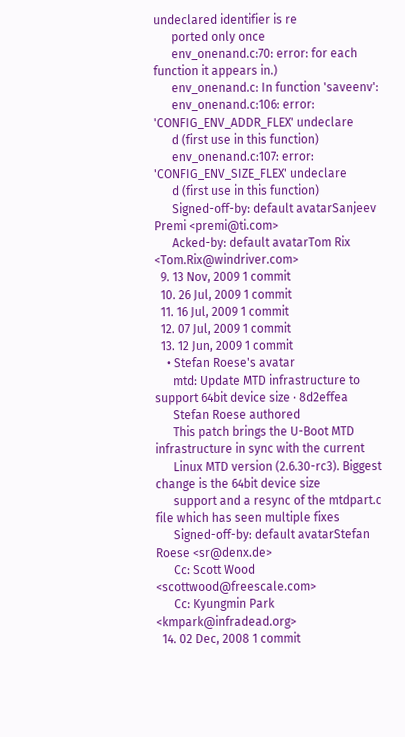undeclared identifier is re
      ported only once
      env_onenand.c:70: error: for each function it appears in.)
      env_onenand.c: In function 'saveenv':
      env_onenand.c:106: error: 'CONFIG_ENV_ADDR_FLEX' undeclare
      d (first use in this function)
      env_onenand.c:107: error: 'CONFIG_ENV_SIZE_FLEX' undeclare
      d (first use in this function)
      Signed-off-by: default avatarSanjeev Premi <premi@ti.com>
      Acked-by: default avatarTom Rix <Tom.Rix@windriver.com>
  9. 13 Nov, 2009 1 commit
  10. 26 Jul, 2009 1 commit
  11. 16 Jul, 2009 1 commit
  12. 07 Jul, 2009 1 commit
  13. 12 Jun, 2009 1 commit
    • Stefan Roese's avatar
      mtd: Update MTD infrastructure to support 64bit device size · 8d2effea
      Stefan Roese authored
      This patch brings the U-Boot MTD infrastructure in sync with the current
      Linux MTD version (2.6.30-rc3). Biggest change is the 64bit device size
      support and a resync of the mtdpart.c file which has seen multiple fixes
      Signed-off-by: default avatarStefan Roese <sr@denx.de>
      Cc: Scott Wood <scottwood@freescale.com>
      Cc: Kyungmin Park <kmpark@infradead.org>
  14. 02 Dec, 2008 1 commit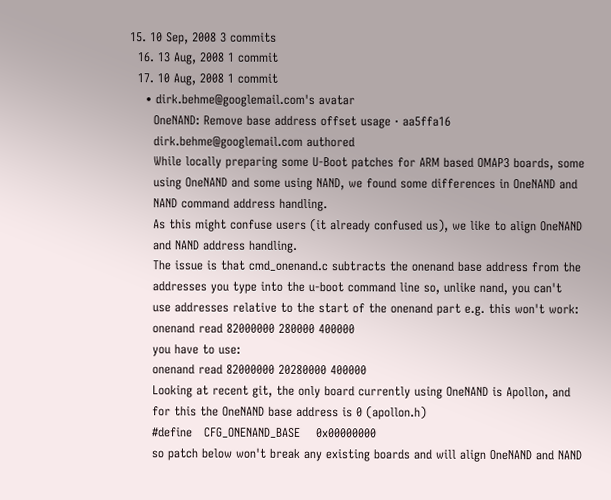15. 10 Sep, 2008 3 commits
  16. 13 Aug, 2008 1 commit
  17. 10 Aug, 2008 1 commit
    • dirk.behme@googlemail.com's avatar
      OneNAND: Remove base address offset usage · aa5ffa16
      dirk.behme@googlemail.com authored
      While locally preparing some U-Boot patches for ARM based OMAP3 boards, some
      using OneNAND and some using NAND, we found some differences in OneNAND and
      NAND command address handling.
      As this might confuse users (it already confused us), we like to align OneNAND
      and NAND address handling.
      The issue is that cmd_onenand.c subtracts the onenand base address from the
      addresses you type into the u-boot command line so, unlike nand, you can't
      use addresses relative to the start of the onenand part e.g. this won't work:
      onenand read 82000000 280000 400000
      you have to use:
      onenand read 82000000 20280000 400000
      Looking at recent git, the only board currently using OneNAND is Apollon, and
      for this the OneNAND base address is 0 (apollon.h)
      #define   CFG_ONENAND_BASE    0x00000000
      so patch below won't break any existing boards and will align OneNAND and NAND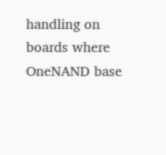handling on boards where OneNAND base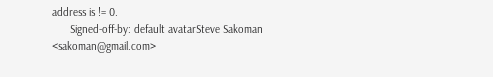address is != 0.
      Signed-off-by: default avatarSteve Sakoman <sakoman@gmail.com>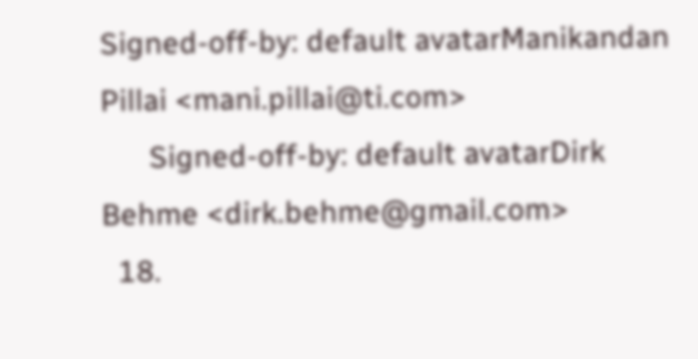Signed-off-by: default avatarManikandan Pillai <mani.pillai@ti.com>
      Signed-off-by: default avatarDirk Behme <dirk.behme@gmail.com>
  18.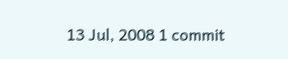13 Jul, 2008 1 commit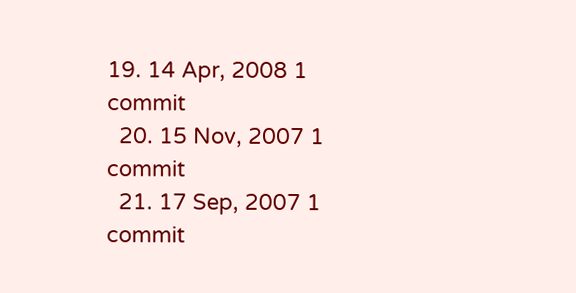19. 14 Apr, 2008 1 commit
  20. 15 Nov, 2007 1 commit
  21. 17 Sep, 2007 1 commit